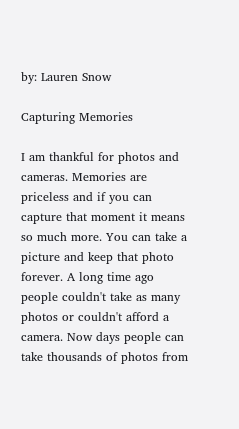by: Lauren Snow

Capturing Memories

I am thankful for photos and cameras. Memories are priceless and if you can capture that moment it means so much more. You can take a picture and keep that photo forever. A long time ago people couldn't take as many photos or couldn't afford a camera. Now days people can take thousands of photos from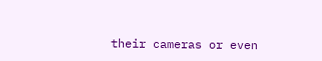their cameras or even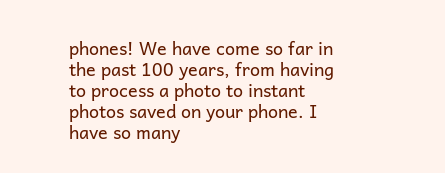phones! We have come so far in the past 100 years, from having to process a photo to instant photos saved on your phone. I have so many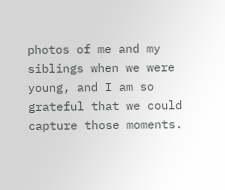photos of me and my siblings when we were young, and I am so grateful that we could capture those moments.